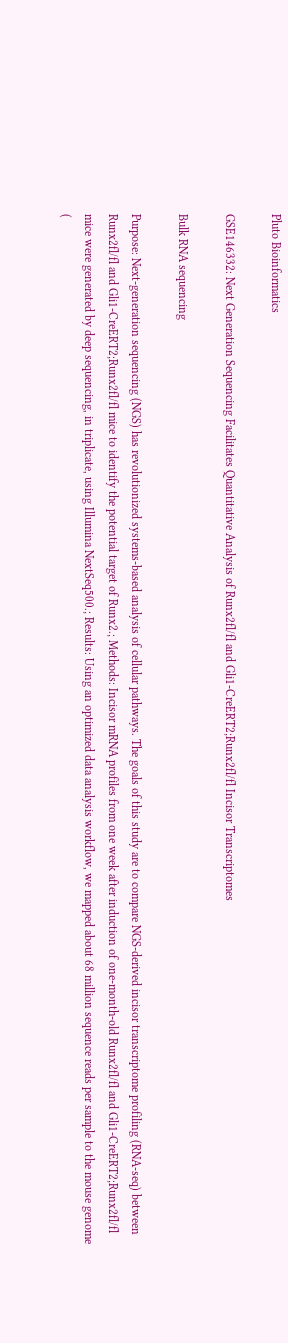Pluto Bioinformatics

GSE146332: Next Generation Sequencing Facilitates Quantitative Analysis of Runx2fl/fl and Gli1-CreERT2;Runx2fl/fl Incisor Transcriptomes

Bulk RNA sequencing

Purpose: Next-generation sequencing (NGS) has revolutionized systems-based analysis of cellular pathways. The goals of this study are to compare NGS-derived incisor transcriptome profiling (RNA-seq) between Runx2fl/fl and Gli1-CreERT2;Runx2fl/fl mice to identify the potential target of Runx2.; Methods: Incisor mRNA profiles from one week after induction of one-month-old Runx2fl/fl and Gli1-CreERT2;Runx2fl/fl mice were generated by deep sequencing, in triplicate, using Illumina NextSeq500.; Results: Using an optimized data analysis workflow, we mapped about 68 million sequence reads per sample to the mouse genome (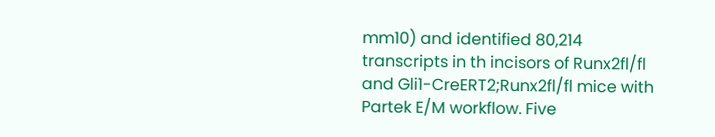mm10) and identified 80,214 transcripts in th incisors of Runx2fl/fl and Gli1-CreERT2;Runx2fl/fl mice with Partek E/M workflow. Five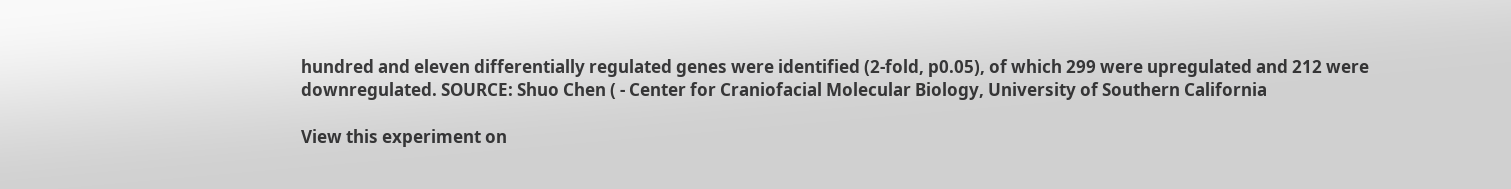hundred and eleven differentially regulated genes were identified (2-fold, p0.05), of which 299 were upregulated and 212 were downregulated. SOURCE: Shuo Chen ( - Center for Craniofacial Molecular Biology, University of Southern California

View this experiment on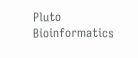Pluto Bioinformatics